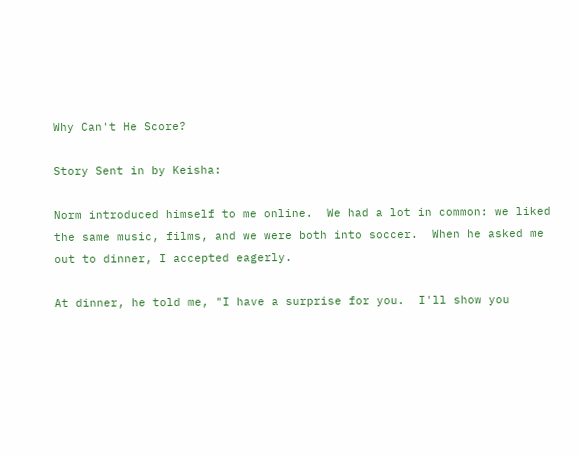Why Can't He Score?

Story Sent in by Keisha:

Norm introduced himself to me online.  We had a lot in common: we liked the same music, films, and we were both into soccer.  When he asked me out to dinner, I accepted eagerly.

At dinner, he told me, "I have a surprise for you.  I'll show you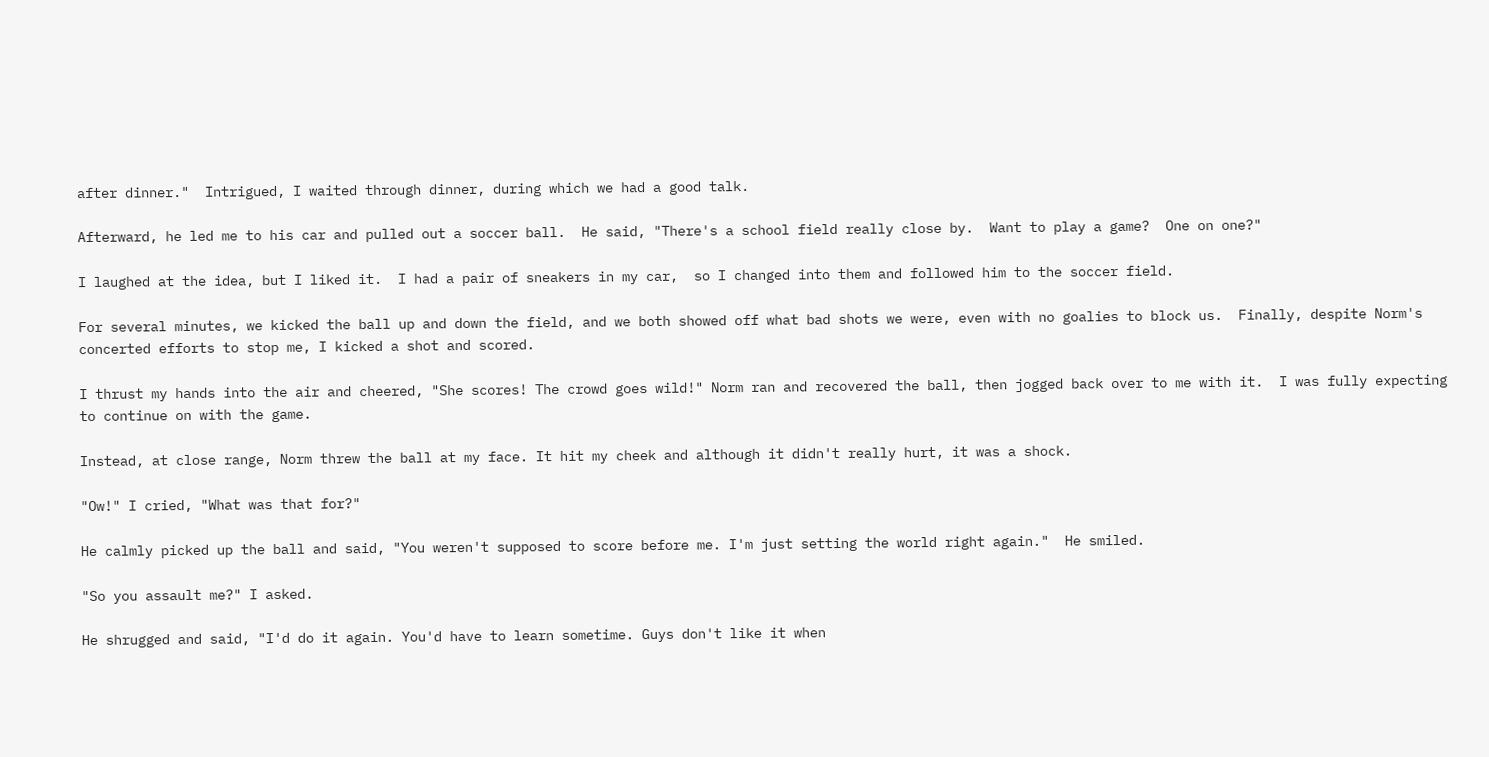after dinner."  Intrigued, I waited through dinner, during which we had a good talk.

Afterward, he led me to his car and pulled out a soccer ball.  He said, "There's a school field really close by.  Want to play a game?  One on one?"

I laughed at the idea, but I liked it.  I had a pair of sneakers in my car,  so I changed into them and followed him to the soccer field.

For several minutes, we kicked the ball up and down the field, and we both showed off what bad shots we were, even with no goalies to block us.  Finally, despite Norm's concerted efforts to stop me, I kicked a shot and scored.

I thrust my hands into the air and cheered, "She scores! The crowd goes wild!" Norm ran and recovered the ball, then jogged back over to me with it.  I was fully expecting to continue on with the game.

Instead, at close range, Norm threw the ball at my face. It hit my cheek and although it didn't really hurt, it was a shock.

"Ow!" I cried, "What was that for?"

He calmly picked up the ball and said, "You weren't supposed to score before me. I'm just setting the world right again."  He smiled.

"So you assault me?" I asked.

He shrugged and said, "I'd do it again. You'd have to learn sometime. Guys don't like it when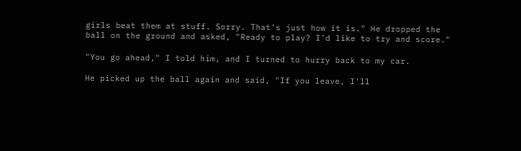girls beat them at stuff. Sorry. That's just how it is." He dropped the ball on the ground and asked, "Ready to play? I'd like to try and score."

"You go ahead," I told him, and I turned to hurry back to my car.

He picked up the ball again and said, "If you leave, I'll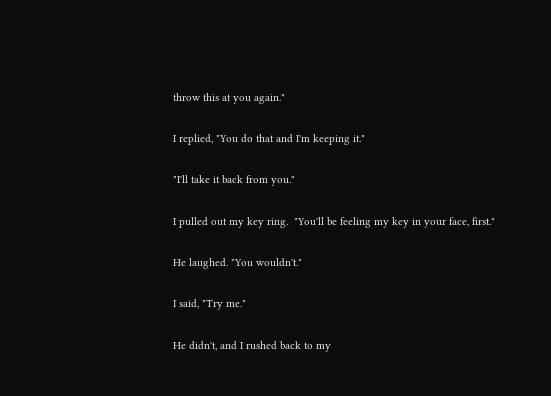throw this at you again."

I replied, "You do that and I'm keeping it."

"I'll take it back from you."

I pulled out my key ring.  "You'll be feeling my key in your face, first."

He laughed. "You wouldn't."

I said, "Try me."

He didn't, and I rushed back to my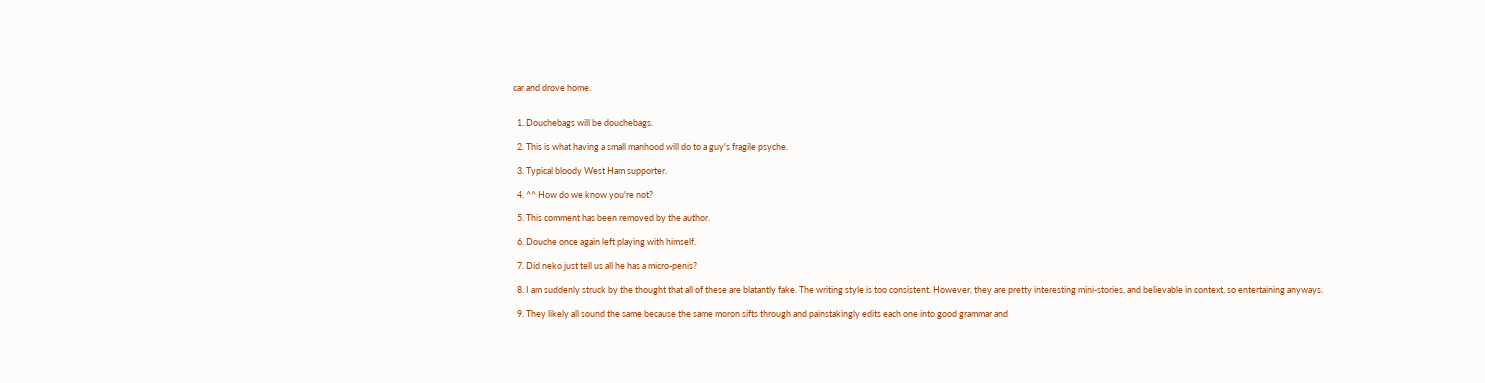car and drove home.


  1. Douchebags will be douchebags.

  2. This is what having a small manhood will do to a guy's fragile psyche.

  3. Typical bloody West Ham supporter.

  4. ^^ How do we know you're not?

  5. This comment has been removed by the author.

  6. Douche once again left playing with himself.

  7. Did neko just tell us all he has a micro-penis?

  8. I am suddenly struck by the thought that all of these are blatantly fake. The writing style is too consistent. However, they are pretty interesting mini-stories, and believable in context, so entertaining anyways.

  9. They likely all sound the same because the same moron sifts through and painstakingly edits each one into good grammar and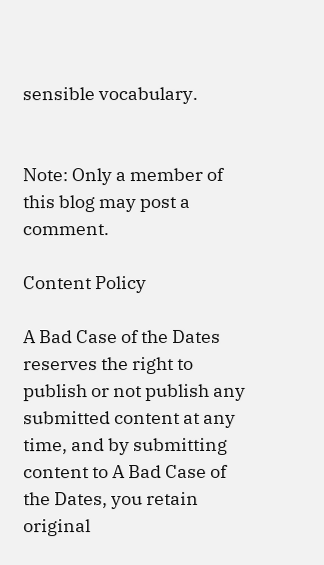sensible vocabulary.


Note: Only a member of this blog may post a comment.

Content Policy

A Bad Case of the Dates reserves the right to publish or not publish any submitted content at any time, and by submitting content to A Bad Case of the Dates, you retain original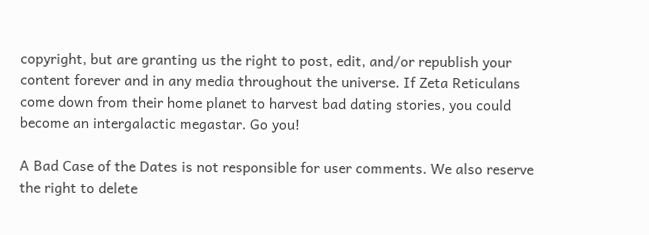copyright, but are granting us the right to post, edit, and/or republish your content forever and in any media throughout the universe. If Zeta Reticulans come down from their home planet to harvest bad dating stories, you could become an intergalactic megastar. Go you!

A Bad Case of the Dates is not responsible for user comments. We also reserve the right to delete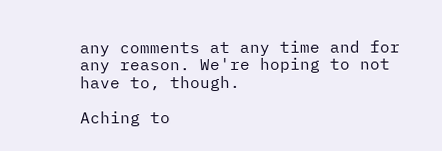any comments at any time and for any reason. We're hoping to not have to, though.

Aching to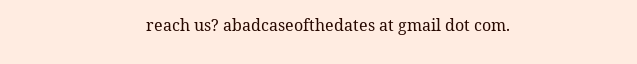reach us? abadcaseofthedates at gmail dot com.